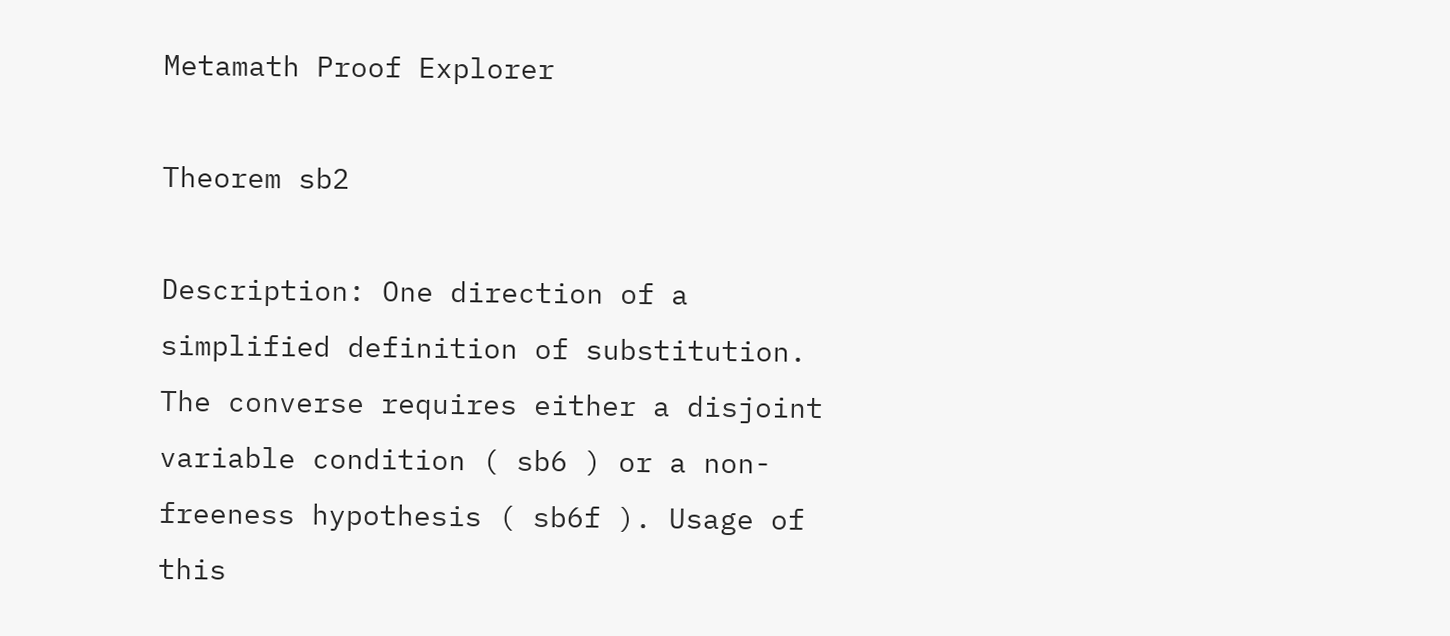Metamath Proof Explorer

Theorem sb2

Description: One direction of a simplified definition of substitution. The converse requires either a disjoint variable condition ( sb6 ) or a non-freeness hypothesis ( sb6f ). Usage of this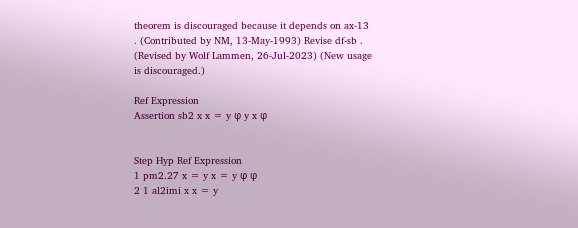theorem is discouraged because it depends on ax-13 . (Contributed by NM, 13-May-1993) Revise df-sb . (Revised by Wolf Lammen, 26-Jul-2023) (New usage is discouraged.)

Ref Expression
Assertion sb2 x x = y φ y x φ


Step Hyp Ref Expression
1 pm2.27 x = y x = y φ φ
2 1 al2imi x x = y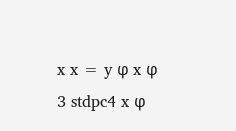x x = y φ x φ
3 stdpc4 x φ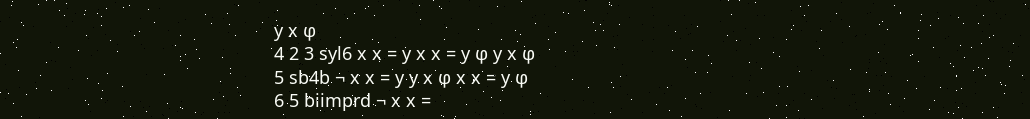y x φ
4 2 3 syl6 x x = y x x = y φ y x φ
5 sb4b ¬ x x = y y x φ x x = y φ
6 5 biimprd ¬ x x =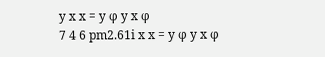y x x = y φ y x φ
7 4 6 pm2.61i x x = y φ y x φ